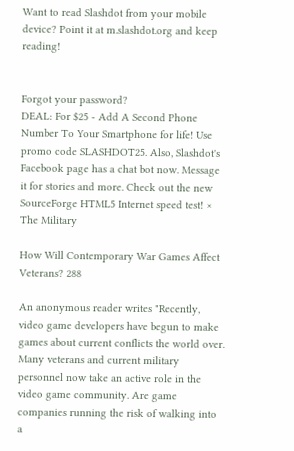Want to read Slashdot from your mobile device? Point it at m.slashdot.org and keep reading!


Forgot your password?
DEAL: For $25 - Add A Second Phone Number To Your Smartphone for life! Use promo code SLASHDOT25. Also, Slashdot's Facebook page has a chat bot now. Message it for stories and more. Check out the new SourceForge HTML5 Internet speed test! ×
The Military

How Will Contemporary War Games Affect Veterans? 288

An anonymous reader writes "Recently, video game developers have begun to make games about current conflicts the world over. Many veterans and current military personnel now take an active role in the video game community. Are game companies running the risk of walking into a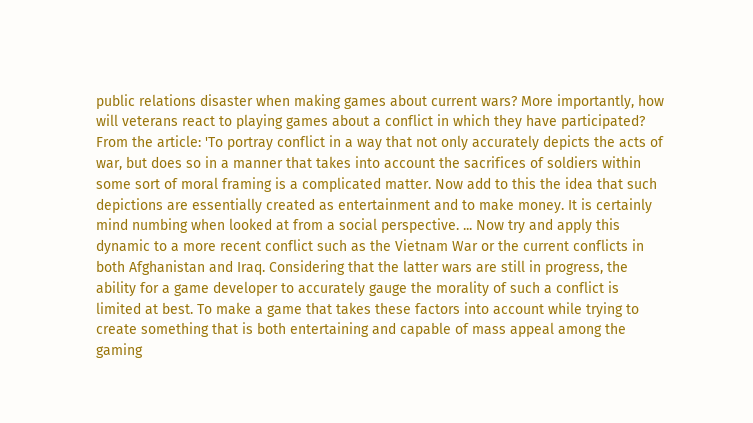public relations disaster when making games about current wars? More importantly, how will veterans react to playing games about a conflict in which they have participated? From the article: 'To portray conflict in a way that not only accurately depicts the acts of war, but does so in a manner that takes into account the sacrifices of soldiers within some sort of moral framing is a complicated matter. Now add to this the idea that such depictions are essentially created as entertainment and to make money. It is certainly mind numbing when looked at from a social perspective. ... Now try and apply this dynamic to a more recent conflict such as the Vietnam War or the current conflicts in both Afghanistan and Iraq. Considering that the latter wars are still in progress, the ability for a game developer to accurately gauge the morality of such a conflict is limited at best. To make a game that takes these factors into account while trying to create something that is both entertaining and capable of mass appeal among the gaming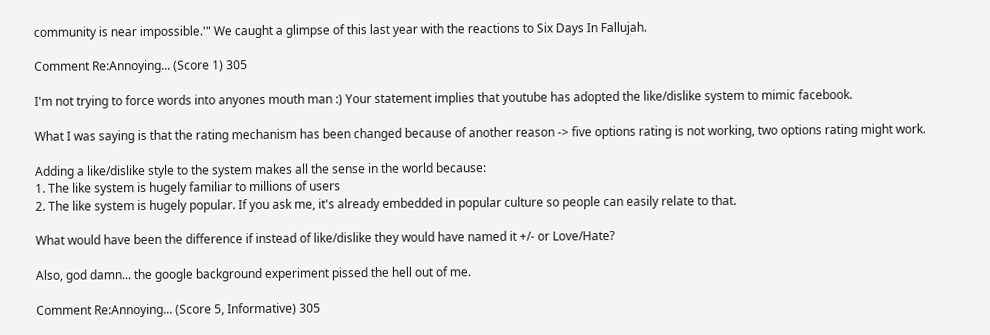community is near impossible.'" We caught a glimpse of this last year with the reactions to Six Days In Fallujah.

Comment Re:Annoying... (Score 1) 305

I'm not trying to force words into anyones mouth man :) Your statement implies that youtube has adopted the like/dislike system to mimic facebook.

What I was saying is that the rating mechanism has been changed because of another reason -> five options rating is not working, two options rating might work.

Adding a like/dislike style to the system makes all the sense in the world because:
1. The like system is hugely familiar to millions of users
2. The like system is hugely popular. If you ask me, it's already embedded in popular culture so people can easily relate to that.

What would have been the difference if instead of like/dislike they would have named it +/- or Love/Hate?

Also, god damn... the google background experiment pissed the hell out of me.

Comment Re:Annoying... (Score 5, Informative) 305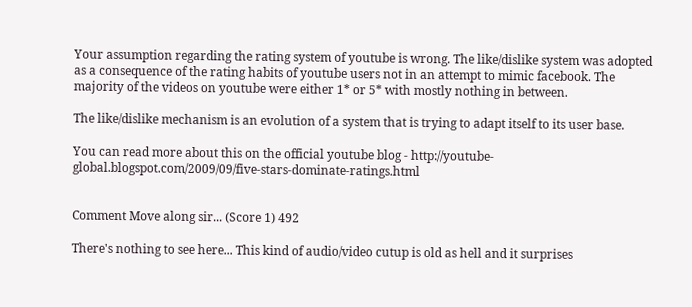Your assumption regarding the rating system of youtube is wrong. The like/dislike system was adopted as a consequence of the rating habits of youtube users not in an attempt to mimic facebook. The majority of the videos on youtube were either 1* or 5* with mostly nothing in between.

The like/dislike mechanism is an evolution of a system that is trying to adapt itself to its user base.

You can read more about this on the official youtube blog - http://youtube-global.blogspot.com/2009/09/five-stars-dominate-ratings.html


Comment Move along sir... (Score 1) 492

There's nothing to see here... This kind of audio/video cutup is old as hell and it surprises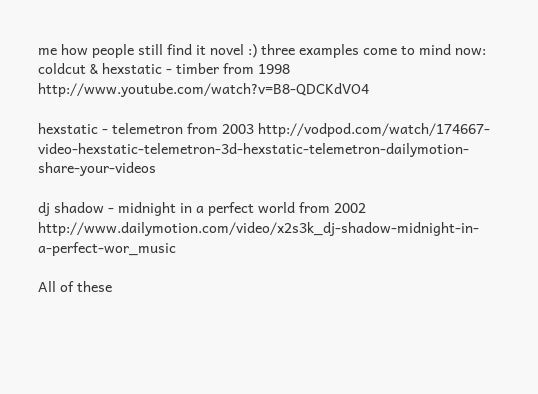me how people still find it novel :) three examples come to mind now:
coldcut & hexstatic - timber from 1998 http://www.youtube.com/watch?v=B8-QDCKdVO4

hexstatic - telemetron from 2003 http://vodpod.com/watch/174667-video-hexstatic-telemetron-3d-hexstatic-telemetron-dailymotion-share-your-videos

dj shadow - midnight in a perfect world from 2002 http://www.dailymotion.com/video/x2s3k_dj-shadow-midnight-in-a-perfect-wor_music

All of these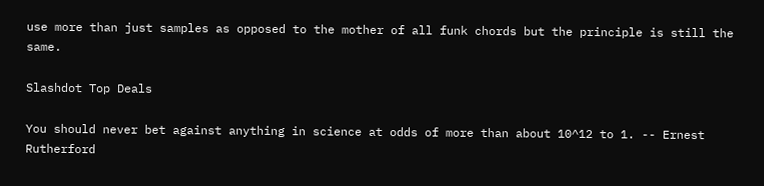use more than just samples as opposed to the mother of all funk chords but the principle is still the same.

Slashdot Top Deals

You should never bet against anything in science at odds of more than about 10^12 to 1. -- Ernest Rutherford